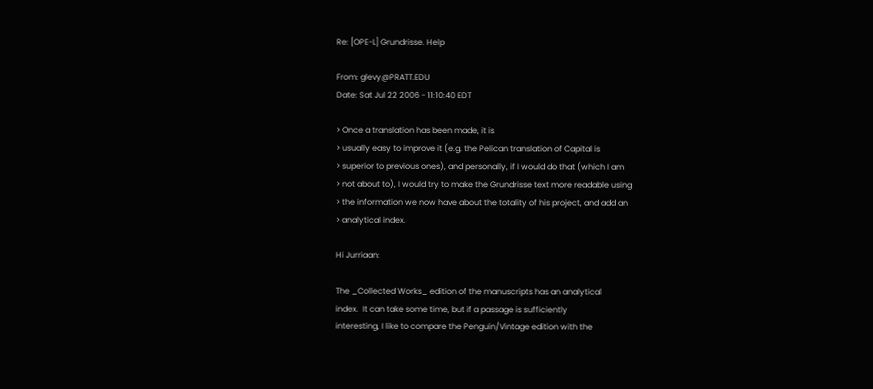Re: [OPE-L] Grundrisse. Help

From: glevy@PRATT.EDU
Date: Sat Jul 22 2006 - 11:10:40 EDT

> Once a translation has been made, it is
> usually easy to improve it (e.g. the Pelican translation of Capital is
> superior to previous ones), and personally, if I would do that (which I am
> not about to), I would try to make the Grundrisse text more readable using
> the information we now have about the totality of his project, and add an
> analytical index.

Hi Jurriaan:

The _Collected Works_ edition of the manuscripts has an analytical
index.  It can take some time, but if a passage is sufficiently
interesting, I like to compare the Penguin/Vintage edition with the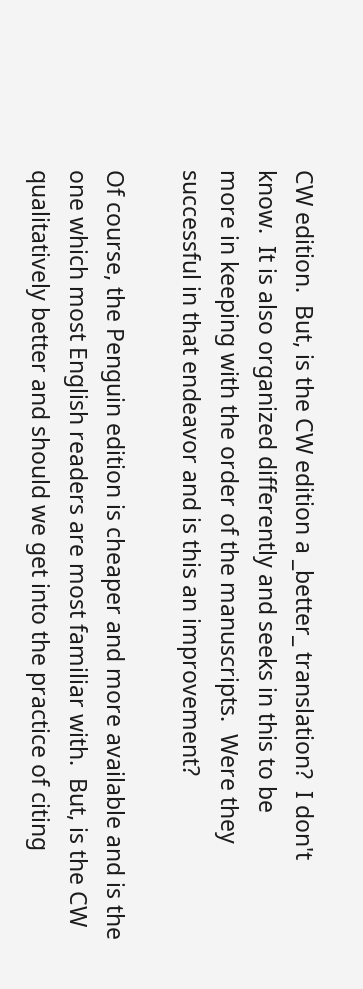CW edition.  But, is the CW edition a _better_ translation?  I don't
know.  It is also organized differently and seeks in this to be
more in keeping with the order of the manuscripts.  Were they
successful in that endeavor and is this an improvement?

Of course, the Penguin edition is cheaper and more available and is the
one which most English readers are most familiar with.  But, is the CW
qualitatively better and should we get into the practice of citing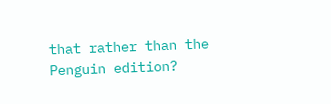that rather than the Penguin edition?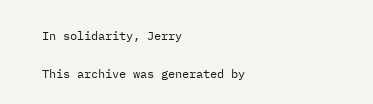In solidarity, Jerry

This archive was generated by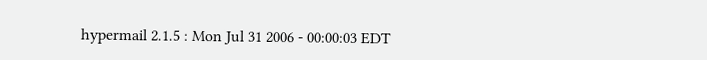hypermail 2.1.5 : Mon Jul 31 2006 - 00:00:03 EDT